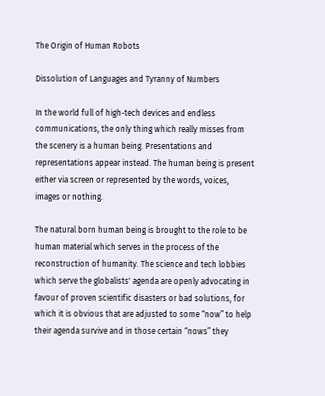The Origin of Human Robots

Dissolution of Languages and Tyranny of Numbers

In the world full of high-tech devices and endless communications, the only thing which really misses from the scenery is a human being. Presentations and representations appear instead. The human being is present either via screen or represented by the words, voices, images or nothing.

The natural born human being is brought to the role to be human material which serves in the process of the reconstruction of humanity. The science and tech lobbies which serve the globalists' agenda are openly advocating in favour of proven scientific disasters or bad solutions, for which it is obvious that are adjusted to some “now” to help their agenda survive and in those certain “nows” they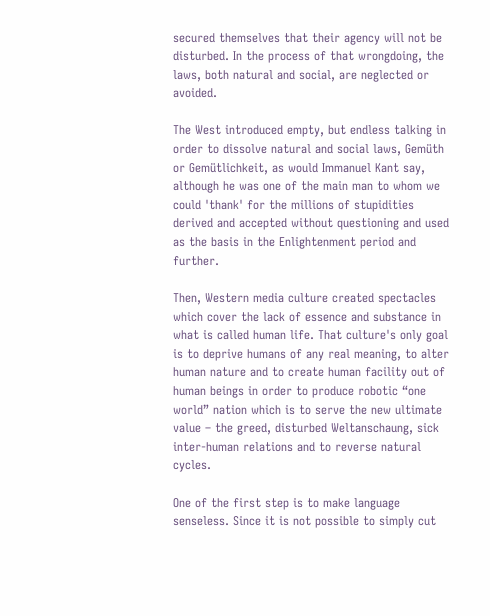secured themselves that their agency will not be disturbed. In the process of that wrongdoing, the laws, both natural and social, are neglected or avoided.

The West introduced empty, but endless talking in order to dissolve natural and social laws, Gemüth or Gemütlichkeit, as would Immanuel Kant say, although he was one of the main man to whom we could 'thank' for the millions of stupidities derived and accepted without questioning and used as the basis in the Enlightenment period and further.

Then, Western media culture created spectacles which cover the lack of essence and substance in what is called human life. That culture's only goal is to deprive humans of any real meaning, to alter human nature and to create human facility out of human beings in order to produce robotic “one world” nation which is to serve the new ultimate value – the greed, disturbed Weltanschaung, sick inter-human relations and to reverse natural cycles.

One of the first step is to make language senseless. Since it is not possible to simply cut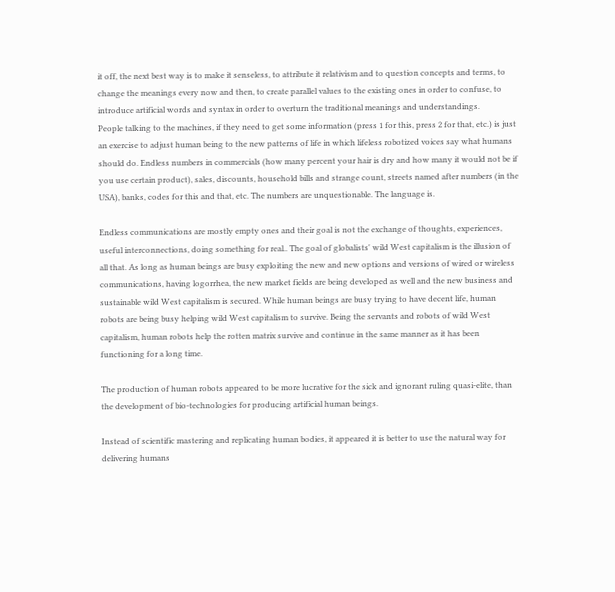it off, the next best way is to make it senseless, to attribute it relativism and to question concepts and terms, to change the meanings every now and then, to create parallel values to the existing ones in order to confuse, to introduce artificial words and syntax in order to overturn the traditional meanings and understandings.
People talking to the machines, if they need to get some information (press 1 for this, press 2 for that, etc.) is just an exercise to adjust human being to the new patterns of life in which lifeless robotized voices say what humans should do. Endless numbers in commercials (how many percent your hair is dry and how many it would not be if you use certain product), sales, discounts, household bills and strange count, streets named after numbers (in the USA), banks, codes for this and that, etc. The numbers are unquestionable. The language is.

Endless communications are mostly empty ones and their goal is not the exchange of thoughts, experiences, useful interconnections, doing something for real.. The goal of globalists' wild West capitalism is the illusion of all that. As long as human beings are busy exploiting the new and new options and versions of wired or wireless communications, having logorrhea, the new market fields are being developed as well and the new business and sustainable wild West capitalism is secured. While human beings are busy trying to have decent life, human robots are being busy helping wild West capitalism to survive. Being the servants and robots of wild West capitalism, human robots help the rotten matrix survive and continue in the same manner as it has been functioning for a long time.

The production of human robots appeared to be more lucrative for the sick and ignorant ruling quasi-elite, than the development of bio-technologies for producing artificial human beings.

Instead of scientific mastering and replicating human bodies, it appeared it is better to use the natural way for delivering humans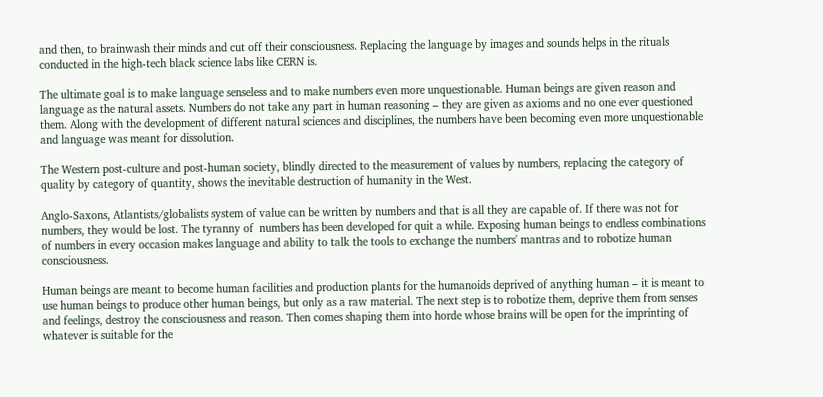and then, to brainwash their minds and cut off their consciousness. Replacing the language by images and sounds helps in the rituals conducted in the high-tech black science labs like CERN is.

The ultimate goal is to make language senseless and to make numbers even more unquestionable. Human beings are given reason and language as the natural assets. Numbers do not take any part in human reasoning – they are given as axioms and no one ever questioned them. Along with the development of different natural sciences and disciplines, the numbers have been becoming even more unquestionable and language was meant for dissolution.

The Western post-culture and post-human society, blindly directed to the measurement of values by numbers, replacing the category of quality by category of quantity, shows the inevitable destruction of humanity in the West.

Anglo-Saxons, Atlantists/globalists system of value can be written by numbers and that is all they are capable of. If there was not for numbers, they would be lost. The tyranny of  numbers has been developed for quit a while. Exposing human beings to endless combinations of numbers in every occasion makes language and ability to talk the tools to exchange the numbers' mantras and to robotize human consciousness.

Human beings are meant to become human facilities and production plants for the humanoids deprived of anything human – it is meant to use human beings to produce other human beings, but only as a raw material. The next step is to robotize them, deprive them from senses and feelings, destroy the consciousness and reason. Then comes shaping them into horde whose brains will be open for the imprinting of whatever is suitable for the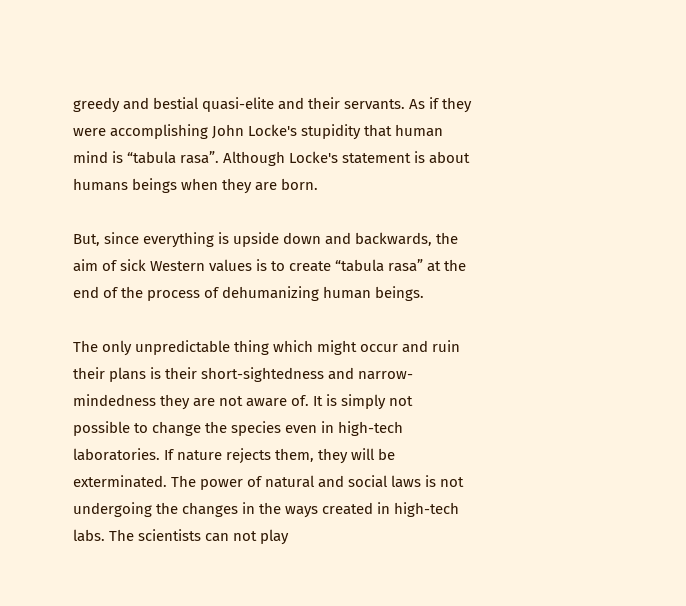greedy and bestial quasi-elite and their servants. As if they were accomplishing John Locke's stupidity that human mind is “tabula rasa”. Although Locke's statement is about humans beings when they are born.

But, since everything is upside down and backwards, the aim of sick Western values is to create “tabula rasa” at the end of the process of dehumanizing human beings.

The only unpredictable thing which might occur and ruin their plans is their short-sightedness and narrow-mindedness they are not aware of. It is simply not possible to change the species even in high-tech laboratories. If nature rejects them, they will be exterminated. The power of natural and social laws is not undergoing the changes in the ways created in high-tech labs. The scientists can not play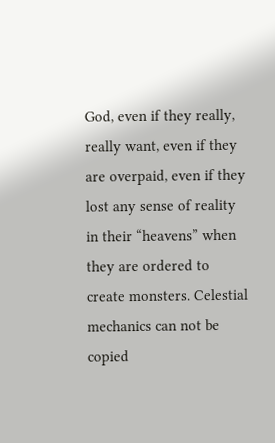God, even if they really, really want, even if they are overpaid, even if they lost any sense of reality in their “heavens” when they are ordered to create monsters. Celestial mechanics can not be copied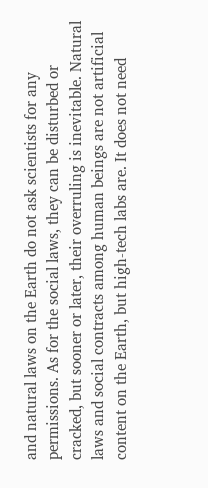and natural laws on the Earth do not ask scientists for any permissions. As for the social laws, they can be disturbed or cracked, but sooner or later, their overruling is inevitable. Natural laws and social contracts among human beings are not artificial content on the Earth, but high-tech labs are. It does not need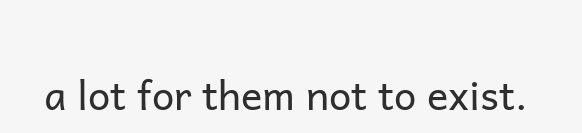a lot for them not to exist.